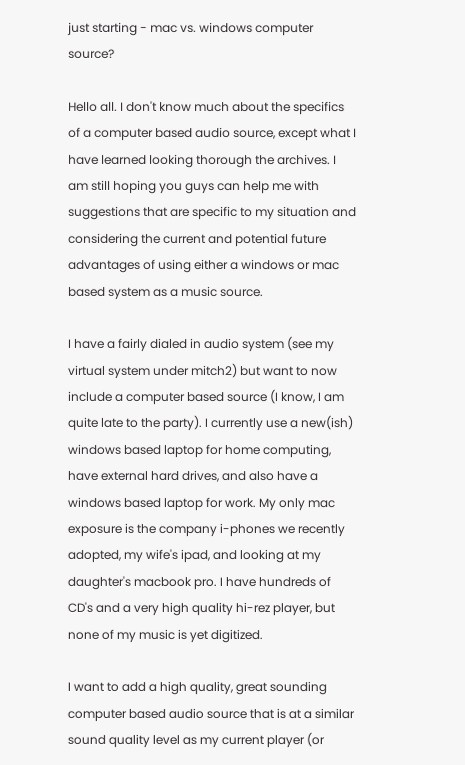just starting - mac vs. windows computer source?

Hello all. I don't know much about the specifics of a computer based audio source, except what I have learned looking thorough the archives. I am still hoping you guys can help me with suggestions that are specific to my situation and considering the current and potential future advantages of using either a windows or mac based system as a music source.

I have a fairly dialed in audio system (see my virtual system under mitch2) but want to now include a computer based source (I know, I am quite late to the party). I currently use a new(ish) windows based laptop for home computing, have external hard drives, and also have a windows based laptop for work. My only mac exposure is the company i-phones we recently adopted, my wife's ipad, and looking at my daughter's macbook pro. I have hundreds of CD's and a very high quality hi-rez player, but none of my music is yet digitized.

I want to add a high quality, great sounding computer based audio source that is at a similar sound quality level as my current player (or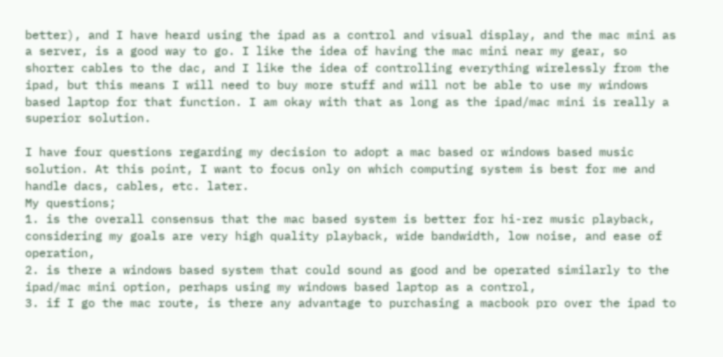better), and I have heard using the ipad as a control and visual display, and the mac mini as a server, is a good way to go. I like the idea of having the mac mini near my gear, so shorter cables to the dac, and I like the idea of controlling everything wirelessly from the ipad, but this means I will need to buy more stuff and will not be able to use my windows based laptop for that function. I am okay with that as long as the ipad/mac mini is really a superior solution.

I have four questions regarding my decision to adopt a mac based or windows based music solution. At this point, I want to focus only on which computing system is best for me and handle dacs, cables, etc. later.
My questions;
1. is the overall consensus that the mac based system is better for hi-rez music playback, considering my goals are very high quality playback, wide bandwidth, low noise, and ease of operation,
2. is there a windows based system that could sound as good and be operated similarly to the ipad/mac mini option, perhaps using my windows based laptop as a control,
3. if I go the mac route, is there any advantage to purchasing a macbook pro over the ipad to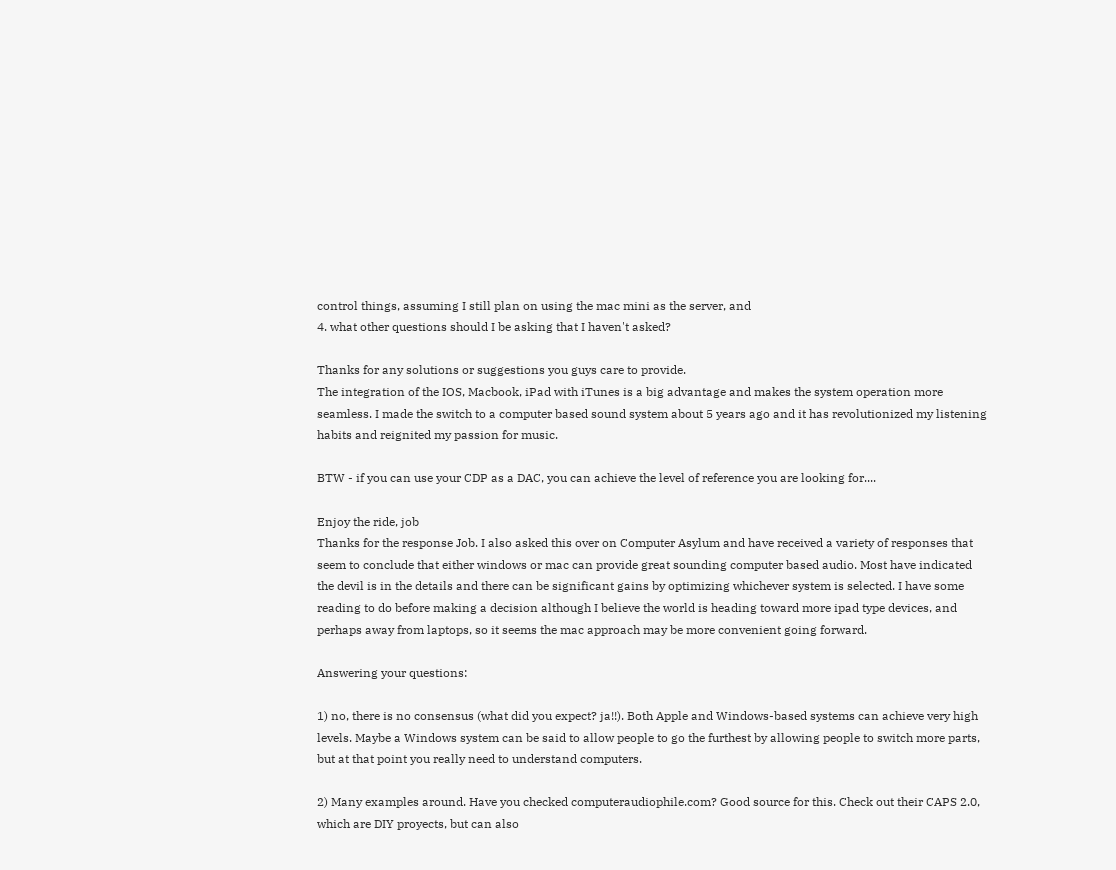control things, assuming I still plan on using the mac mini as the server, and
4. what other questions should I be asking that I haven't asked?

Thanks for any solutions or suggestions you guys care to provide.
The integration of the IOS, Macbook, iPad with iTunes is a big advantage and makes the system operation more seamless. I made the switch to a computer based sound system about 5 years ago and it has revolutionized my listening habits and reignited my passion for music.

BTW - if you can use your CDP as a DAC, you can achieve the level of reference you are looking for....

Enjoy the ride, job
Thanks for the response Job. I also asked this over on Computer Asylum and have received a variety of responses that seem to conclude that either windows or mac can provide great sounding computer based audio. Most have indicated the devil is in the details and there can be significant gains by optimizing whichever system is selected. I have some reading to do before making a decision although I believe the world is heading toward more ipad type devices, and perhaps away from laptops, so it seems the mac approach may be more convenient going forward.

Answering your questions:

1) no, there is no consensus (what did you expect? ja!!). Both Apple and Windows-based systems can achieve very high levels. Maybe a Windows system can be said to allow people to go the furthest by allowing people to switch more parts, but at that point you really need to understand computers.

2) Many examples around. Have you checked computeraudiophile.com? Good source for this. Check out their CAPS 2.0, which are DIY proyects, but can also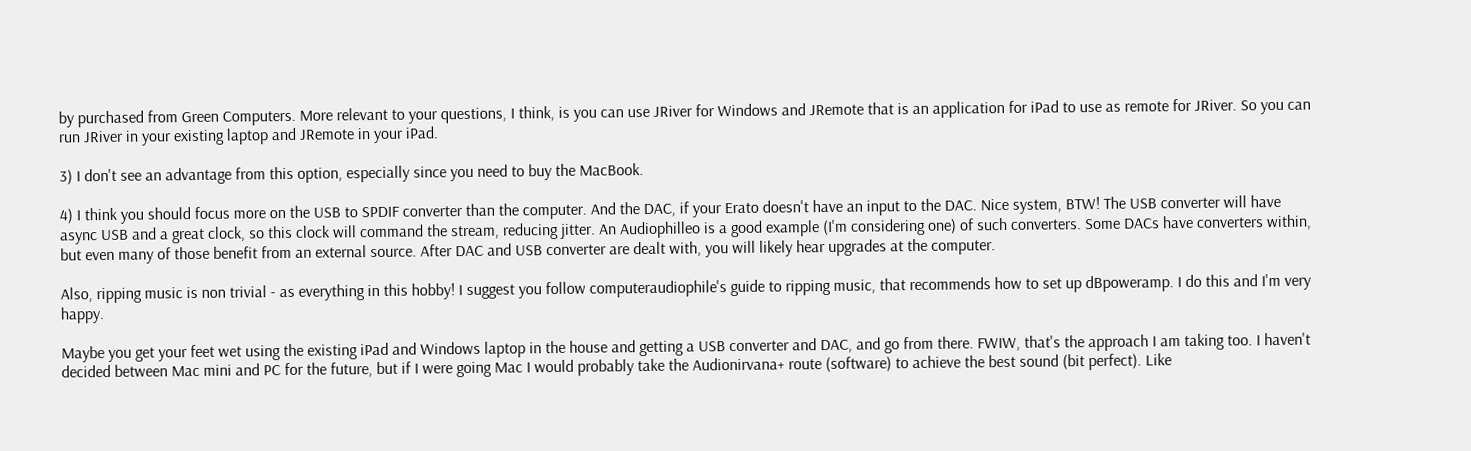by purchased from Green Computers. More relevant to your questions, I think, is you can use JRiver for Windows and JRemote that is an application for iPad to use as remote for JRiver. So you can run JRiver in your existing laptop and JRemote in your iPad.

3) I don't see an advantage from this option, especially since you need to buy the MacBook.

4) I think you should focus more on the USB to SPDIF converter than the computer. And the DAC, if your Erato doesn't have an input to the DAC. Nice system, BTW! The USB converter will have async USB and a great clock, so this clock will command the stream, reducing jitter. An Audiophilleo is a good example (I'm considering one) of such converters. Some DACs have converters within, but even many of those benefit from an external source. After DAC and USB converter are dealt with, you will likely hear upgrades at the computer.

Also, ripping music is non trivial - as everything in this hobby! I suggest you follow computeraudiophile's guide to ripping music, that recommends how to set up dBpoweramp. I do this and I'm very happy.

Maybe you get your feet wet using the existing iPad and Windows laptop in the house and getting a USB converter and DAC, and go from there. FWIW, that's the approach I am taking too. I haven't decided between Mac mini and PC for the future, but if I were going Mac I would probably take the Audionirvana+ route (software) to achieve the best sound (bit perfect). Like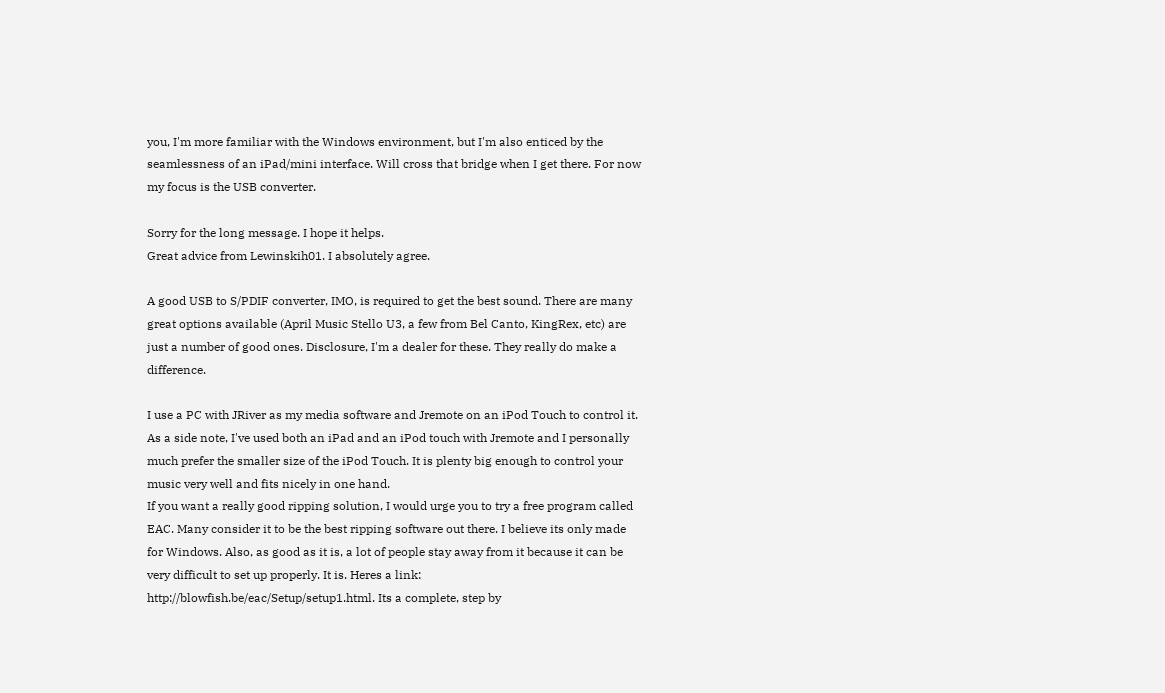you, I'm more familiar with the Windows environment, but I'm also enticed by the seamlessness of an iPad/mini interface. Will cross that bridge when I get there. For now my focus is the USB converter.

Sorry for the long message. I hope it helps.
Great advice from Lewinskih01. I absolutely agree.

A good USB to S/PDIF converter, IMO, is required to get the best sound. There are many great options available (April Music Stello U3, a few from Bel Canto, KingRex, etc) are just a number of good ones. Disclosure, I'm a dealer for these. They really do make a difference.

I use a PC with JRiver as my media software and Jremote on an iPod Touch to control it. As a side note, I've used both an iPad and an iPod touch with Jremote and I personally much prefer the smaller size of the iPod Touch. It is plenty big enough to control your music very well and fits nicely in one hand.
If you want a really good ripping solution, I would urge you to try a free program called EAC. Many consider it to be the best ripping software out there. I believe its only made for Windows. Also, as good as it is, a lot of people stay away from it because it can be very difficult to set up properly. It is. Heres a link: http://blowfish.be/eac/Setup/setup1.html. Its a complete, step by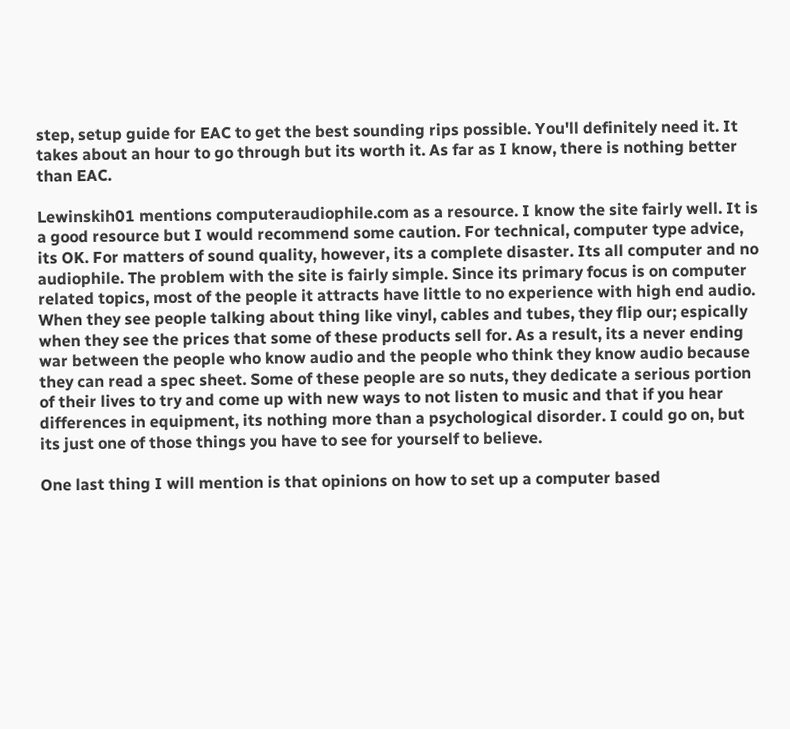step, setup guide for EAC to get the best sounding rips possible. You'll definitely need it. It takes about an hour to go through but its worth it. As far as I know, there is nothing better than EAC.

Lewinskih01 mentions computeraudiophile.com as a resource. I know the site fairly well. It is a good resource but I would recommend some caution. For technical, computer type advice, its OK. For matters of sound quality, however, its a complete disaster. Its all computer and no audiophile. The problem with the site is fairly simple. Since its primary focus is on computer related topics, most of the people it attracts have little to no experience with high end audio. When they see people talking about thing like vinyl, cables and tubes, they flip our; espically when they see the prices that some of these products sell for. As a result, its a never ending war between the people who know audio and the people who think they know audio because they can read a spec sheet. Some of these people are so nuts, they dedicate a serious portion of their lives to try and come up with new ways to not listen to music and that if you hear differences in equipment, its nothing more than a psychological disorder. I could go on, but its just one of those things you have to see for yourself to believe.

One last thing I will mention is that opinions on how to set up a computer based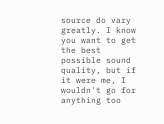source do vary greatly. I know you want to get the best possible sound quality, but if it were me, I wouldn't go for anything too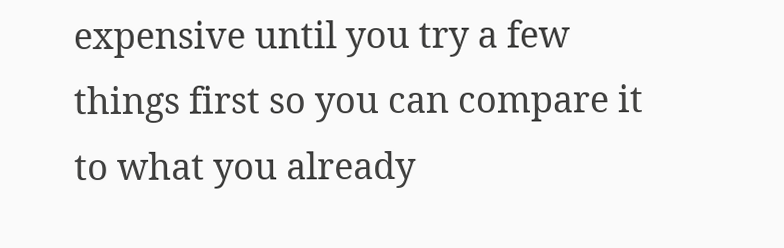expensive until you try a few things first so you can compare it to what you already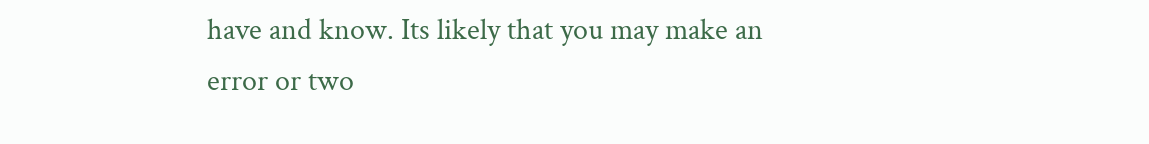have and know. Its likely that you may make an error or two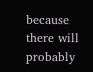because there will probably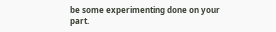be some experimenting done on your part.